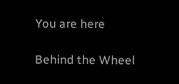You are here

Behind the Wheel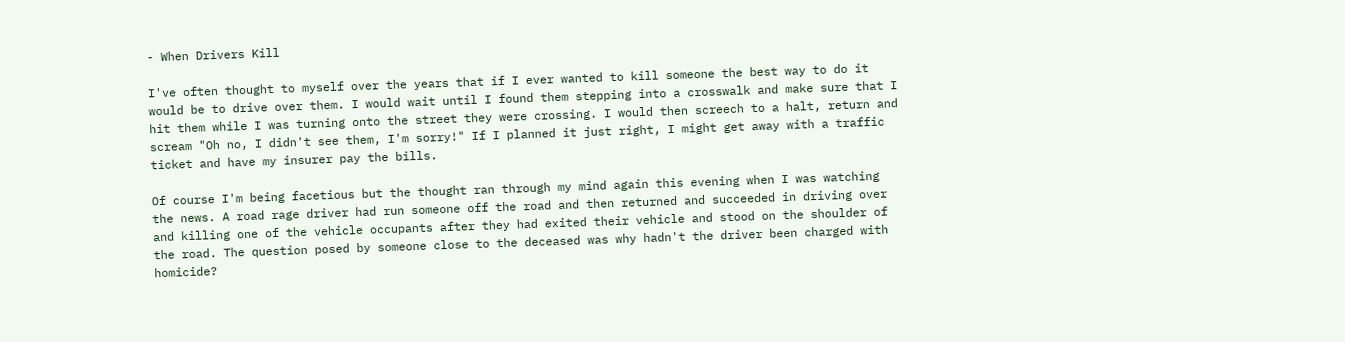- When Drivers Kill

I've often thought to myself over the years that if I ever wanted to kill someone the best way to do it would be to drive over them. I would wait until I found them stepping into a crosswalk and make sure that I hit them while I was turning onto the street they were crossing. I would then screech to a halt, return and scream "Oh no, I didn't see them, I'm sorry!" If I planned it just right, I might get away with a traffic ticket and have my insurer pay the bills.

Of course I'm being facetious but the thought ran through my mind again this evening when I was watching the news. A road rage driver had run someone off the road and then returned and succeeded in driving over and killing one of the vehicle occupants after they had exited their vehicle and stood on the shoulder of the road. The question posed by someone close to the deceased was why hadn't the driver been charged with homicide?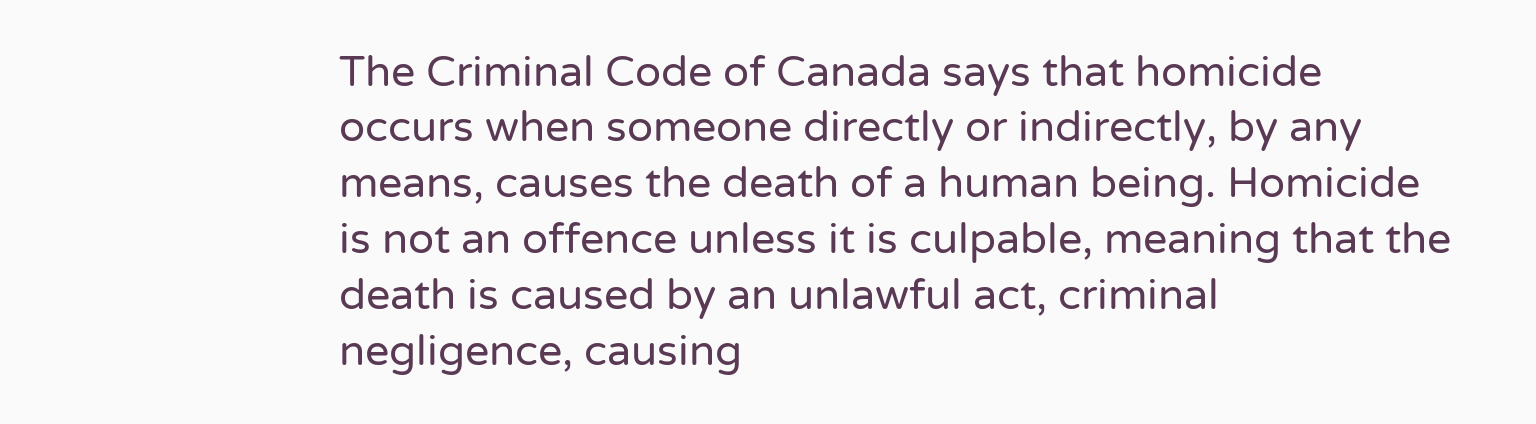The Criminal Code of Canada says that homicide occurs when someone directly or indirectly, by any means, causes the death of a human being. Homicide is not an offence unless it is culpable, meaning that the death is caused by an unlawful act, criminal negligence, causing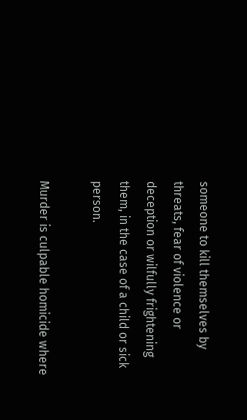someone to kill themselves by threats, fear of violence or deception or wilfully frightening them, in the case of a child or sick person.

Murder is culpable homicide where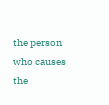the person who causes the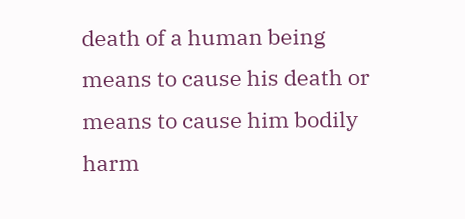death of a human being means to cause his death or means to cause him bodily harm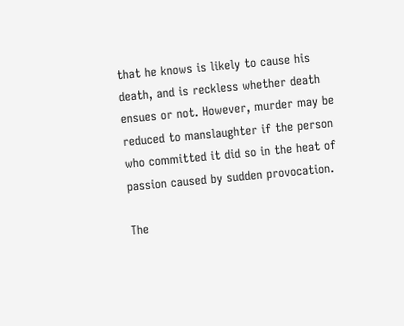that he knows is likely to cause his death, and is reckless whether death ensues or not. However, murder may be reduced to manslaughter if the person who committed it did so in the heat of passion caused by sudden provocation.

The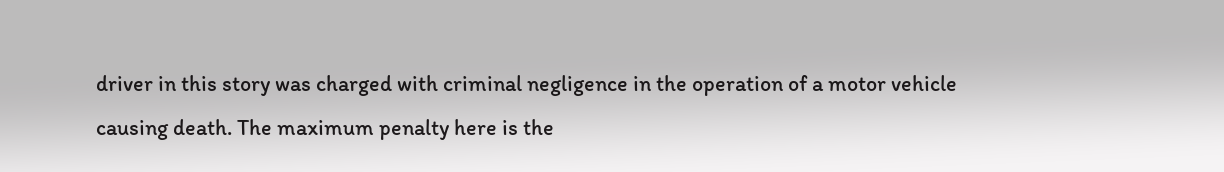driver in this story was charged with criminal negligence in the operation of a motor vehicle causing death. The maximum penalty here is the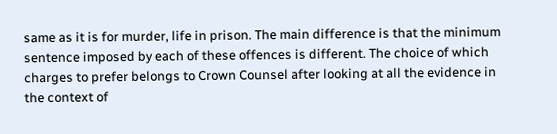same as it is for murder, life in prison. The main difference is that the minimum sentence imposed by each of these offences is different. The choice of which charges to prefer belongs to Crown Counsel after looking at all the evidence in the context of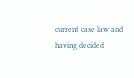current case law and having decided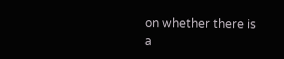on whether there is a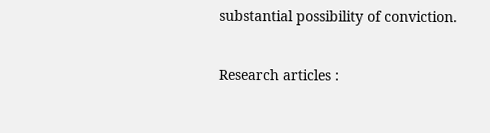substantial possibility of conviction.

Research articles :